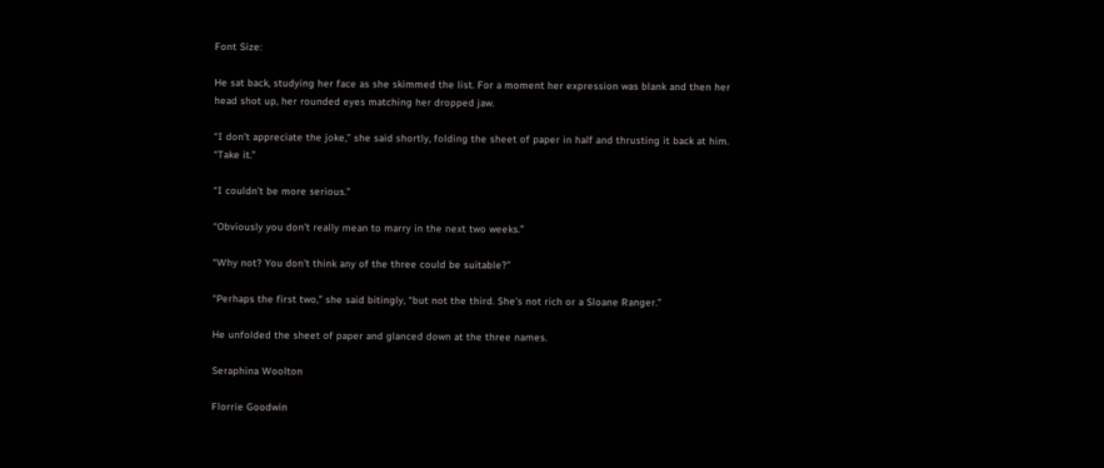Font Size:

He sat back, studying her face as she skimmed the list. For a moment her expression was blank and then her head shot up, her rounded eyes matching her dropped jaw.

“I don’t appreciate the joke,” she said shortly, folding the sheet of paper in half and thrusting it back at him. “Take it.”

“I couldn’t be more serious.”

“Obviously you don’t really mean to marry in the next two weeks.”

“Why not? You don’t think any of the three could be suitable?”

“Perhaps the first two,” she said bitingly, “but not the third. She’s not rich or a Sloane Ranger.”

He unfolded the sheet of paper and glanced down at the three names.

Seraphina Woolton

Florrie Goodwin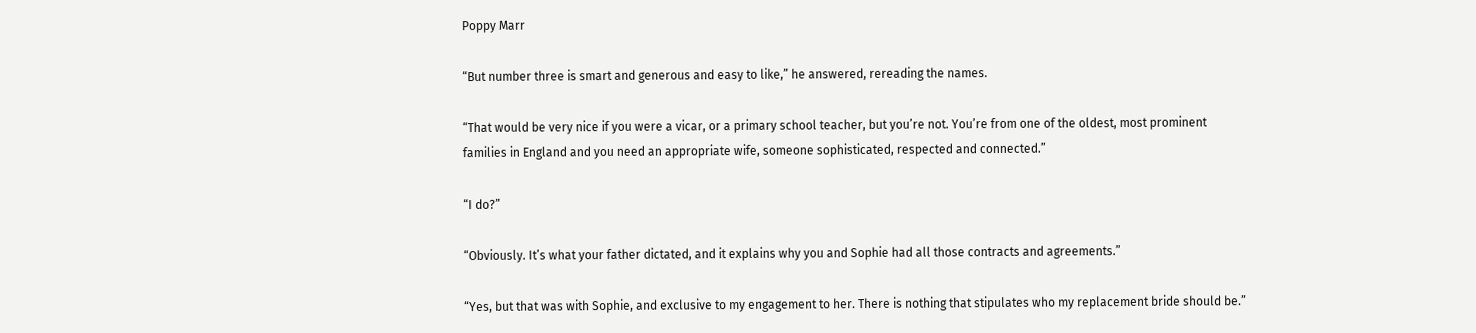Poppy Marr

“But number three is smart and generous and easy to like,” he answered, rereading the names.

“That would be very nice if you were a vicar, or a primary school teacher, but you’re not. You’re from one of the oldest, most prominent families in England and you need an appropriate wife, someone sophisticated, respected and connected.”

“I do?”

“Obviously. It’s what your father dictated, and it explains why you and Sophie had all those contracts and agreements.”

“Yes, but that was with Sophie, and exclusive to my engagement to her. There is nothing that stipulates who my replacement bride should be.”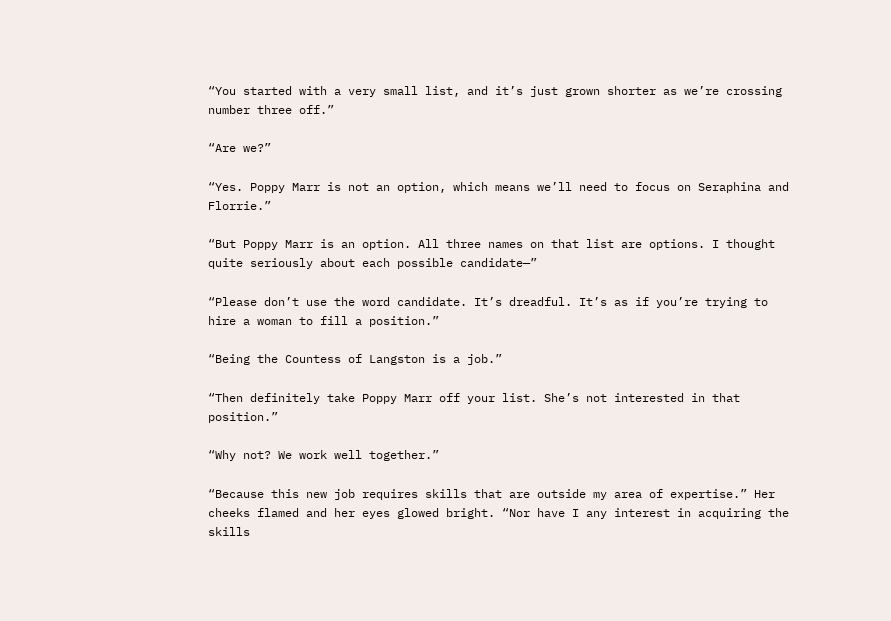“You started with a very small list, and it’s just grown shorter as we’re crossing number three off.”

“Are we?”

“Yes. Poppy Marr is not an option, which means we’ll need to focus on Seraphina and Florrie.”

“But Poppy Marr is an option. All three names on that list are options. I thought quite seriously about each possible candidate—”

“Please don’t use the word candidate. It’s dreadful. It’s as if you’re trying to hire a woman to fill a position.”

“Being the Countess of Langston is a job.”

“Then definitely take Poppy Marr off your list. She’s not interested in that position.”

“Why not? We work well together.”

“Because this new job requires skills that are outside my area of expertise.” Her cheeks flamed and her eyes glowed bright. “Nor have I any interest in acquiring the skills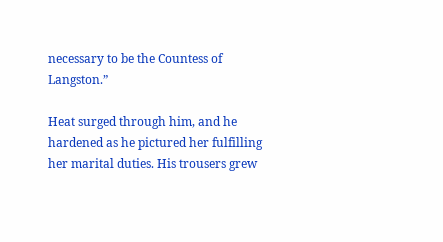necessary to be the Countess of Langston.”

Heat surged through him, and he hardened as he pictured her fulfilling her marital duties. His trousers grew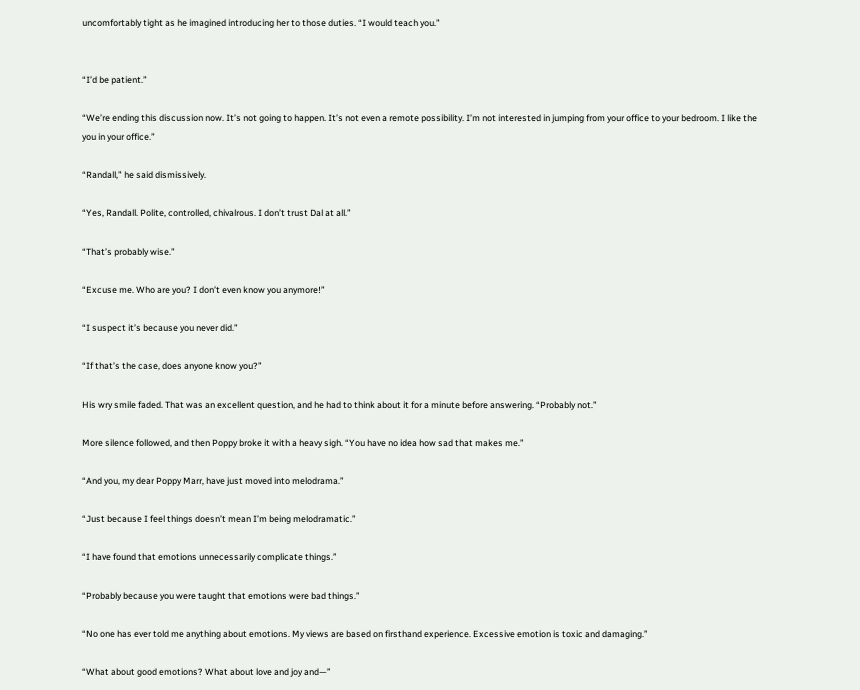uncomfortably tight as he imagined introducing her to those duties. “I would teach you.”


“I’d be patient.”

“We’re ending this discussion now. It’s not going to happen. It’s not even a remote possibility. I’m not interested in jumping from your office to your bedroom. I like the you in your office.”

“Randall,” he said dismissively.

“Yes, Randall. Polite, controlled, chivalrous. I don’t trust Dal at all.”

“That’s probably wise.”

“Excuse me. Who are you? I don’t even know you anymore!”

“I suspect it’s because you never did.”

“If that’s the case, does anyone know you?”

His wry smile faded. That was an excellent question, and he had to think about it for a minute before answering. “Probably not.”

More silence followed, and then Poppy broke it with a heavy sigh. “You have no idea how sad that makes me.”

“And you, my dear Poppy Marr, have just moved into melodrama.”

“Just because I feel things doesn’t mean I’m being melodramatic.”

“I have found that emotions unnecessarily complicate things.”

“Probably because you were taught that emotions were bad things.”

“No one has ever told me anything about emotions. My views are based on firsthand experience. Excessive emotion is toxic and damaging.”

“What about good emotions? What about love and joy and—”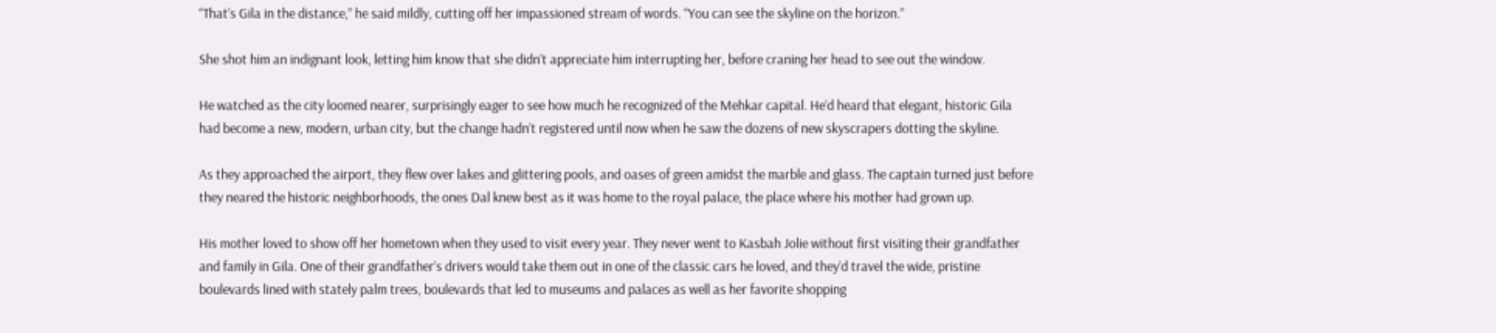“That’s Gila in the distance,” he said mildly, cutting off her impassioned stream of words. “You can see the skyline on the horizon.”

She shot him an indignant look, letting him know that she didn’t appreciate him interrupting her, before craning her head to see out the window.

He watched as the city loomed nearer, surprisingly eager to see how much he recognized of the Mehkar capital. He’d heard that elegant, historic Gila had become a new, modern, urban city, but the change hadn’t registered until now when he saw the dozens of new skyscrapers dotting the skyline.

As they approached the airport, they flew over lakes and glittering pools, and oases of green amidst the marble and glass. The captain turned just before they neared the historic neighborhoods, the ones Dal knew best as it was home to the royal palace, the place where his mother had grown up.

His mother loved to show off her hometown when they used to visit every year. They never went to Kasbah Jolie without first visiting their grandfather and family in Gila. One of their grandfather’s drivers would take them out in one of the classic cars he loved, and they’d travel the wide, pristine boulevards lined with stately palm trees, boulevards that led to museums and palaces as well as her favorite shopping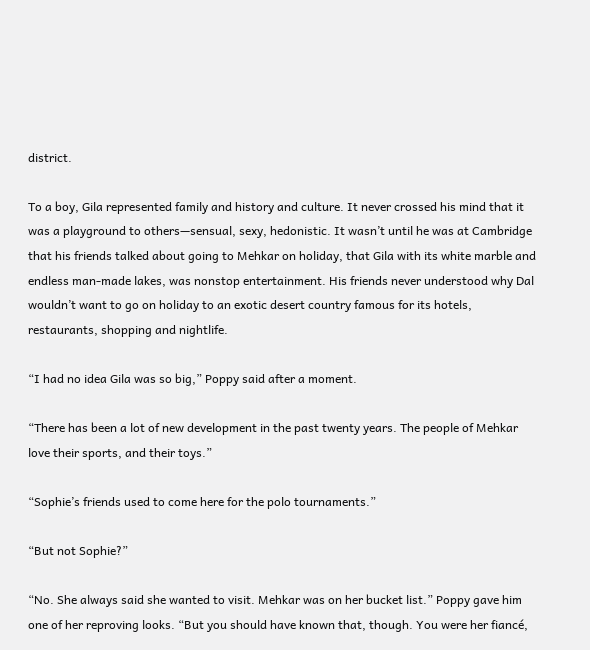district.

To a boy, Gila represented family and history and culture. It never crossed his mind that it was a playground to others—sensual, sexy, hedonistic. It wasn’t until he was at Cambridge that his friends talked about going to Mehkar on holiday, that Gila with its white marble and endless man-made lakes, was nonstop entertainment. His friends never understood why Dal wouldn’t want to go on holiday to an exotic desert country famous for its hotels, restaurants, shopping and nightlife.

“I had no idea Gila was so big,” Poppy said after a moment.

“There has been a lot of new development in the past twenty years. The people of Mehkar love their sports, and their toys.”

“Sophie’s friends used to come here for the polo tournaments.”

“But not Sophie?”

“No. She always said she wanted to visit. Mehkar was on her bucket list.” Poppy gave him one of her reproving looks. “But you should have known that, though. You were her fiancé,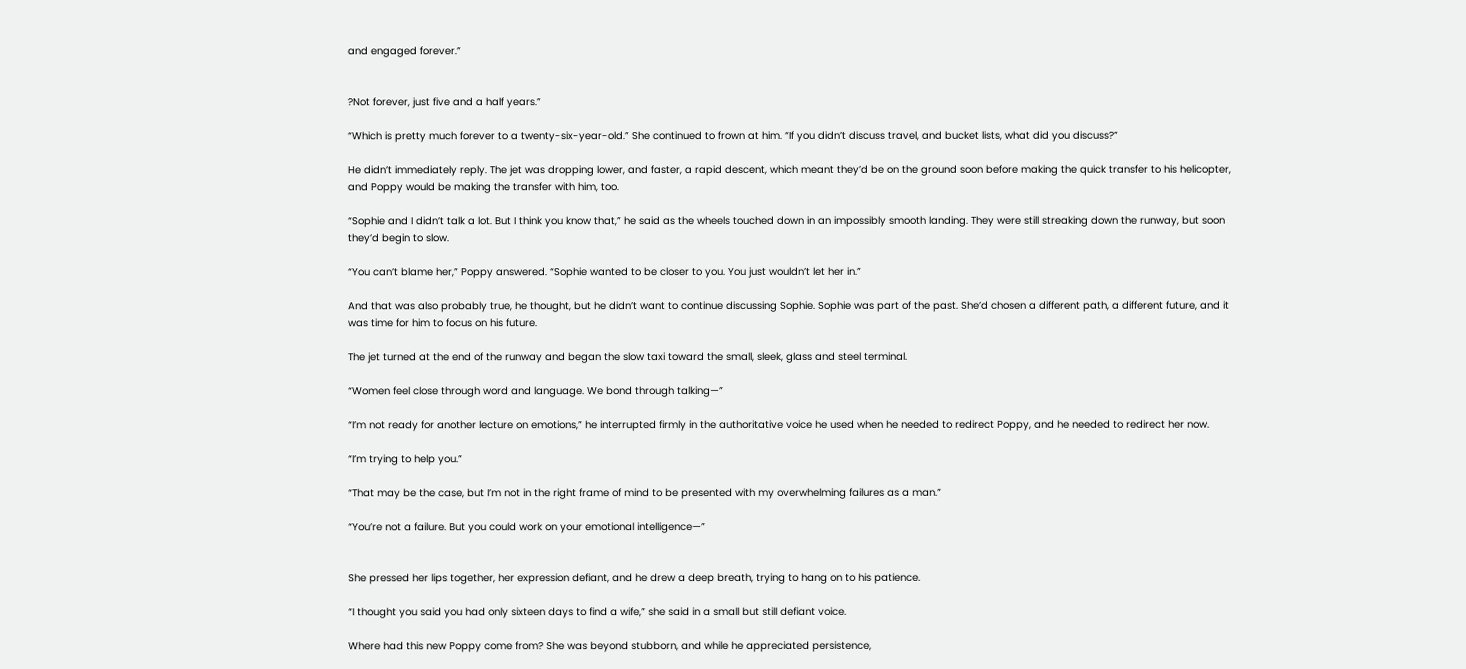and engaged forever.”


?Not forever, just five and a half years.”

“Which is pretty much forever to a twenty-six-year-old.” She continued to frown at him. “If you didn’t discuss travel, and bucket lists, what did you discuss?”

He didn’t immediately reply. The jet was dropping lower, and faster, a rapid descent, which meant they’d be on the ground soon before making the quick transfer to his helicopter, and Poppy would be making the transfer with him, too.

“Sophie and I didn’t talk a lot. But I think you know that,” he said as the wheels touched down in an impossibly smooth landing. They were still streaking down the runway, but soon they’d begin to slow.

“You can’t blame her,” Poppy answered. “Sophie wanted to be closer to you. You just wouldn’t let her in.”

And that was also probably true, he thought, but he didn’t want to continue discussing Sophie. Sophie was part of the past. She’d chosen a different path, a different future, and it was time for him to focus on his future.

The jet turned at the end of the runway and began the slow taxi toward the small, sleek, glass and steel terminal.

“Women feel close through word and language. We bond through talking—”

“I’m not ready for another lecture on emotions,” he interrupted firmly in the authoritative voice he used when he needed to redirect Poppy, and he needed to redirect her now.

“I’m trying to help you.”

“That may be the case, but I’m not in the right frame of mind to be presented with my overwhelming failures as a man.”

“You’re not a failure. But you could work on your emotional intelligence—”


She pressed her lips together, her expression defiant, and he drew a deep breath, trying to hang on to his patience.

“I thought you said you had only sixteen days to find a wife,” she said in a small but still defiant voice.

Where had this new Poppy come from? She was beyond stubborn, and while he appreciated persistence,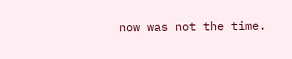now was not the time.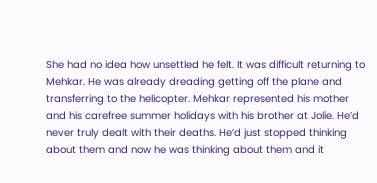She had no idea how unsettled he felt. It was difficult returning to Mehkar. He was already dreading getting off the plane and transferring to the helicopter. Mehkar represented his mother and his carefree summer holidays with his brother at Jolie. He’d never truly dealt with their deaths. He’d just stopped thinking about them and now he was thinking about them and it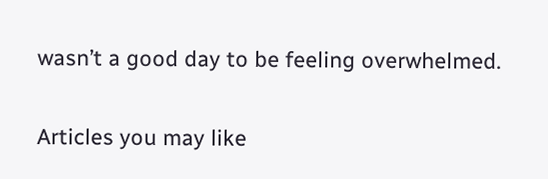wasn’t a good day to be feeling overwhelmed.

Articles you may like